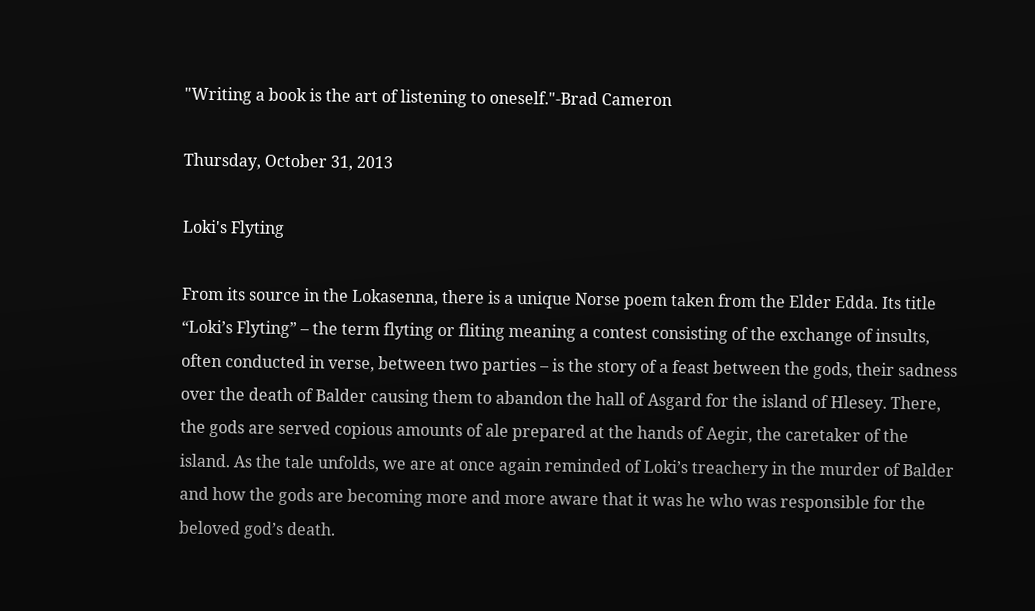"Writing a book is the art of listening to oneself."-Brad Cameron

Thursday, October 31, 2013

Loki's Flyting

From its source in the Lokasenna, there is a unique Norse poem taken from the Elder Edda. Its title “Loki’s Flyting” – the term flyting or fliting meaning a contest consisting of the exchange of insults, often conducted in verse, between two parties – is the story of a feast between the gods, their sadness over the death of Balder causing them to abandon the hall of Asgard for the island of Hlesey. There, the gods are served copious amounts of ale prepared at the hands of Aegir, the caretaker of the island. As the tale unfolds, we are at once again reminded of Loki’s treachery in the murder of Balder and how the gods are becoming more and more aware that it was he who was responsible for the beloved god’s death.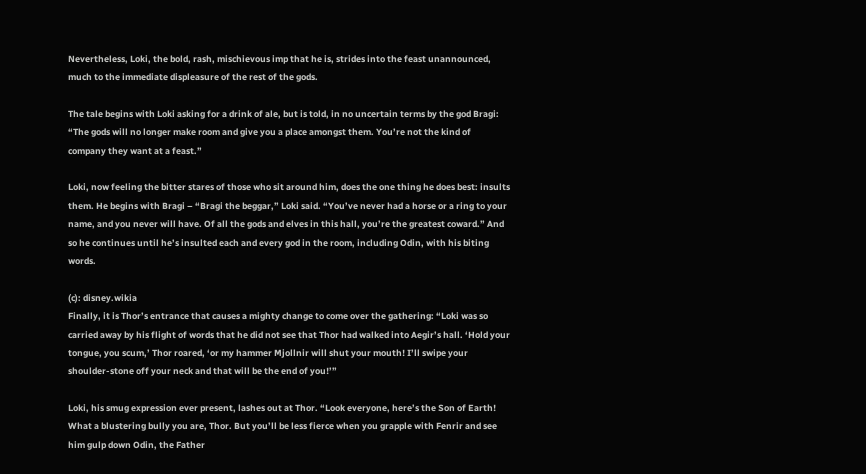Nevertheless, Loki, the bold, rash, mischievous imp that he is, strides into the feast unannounced, much to the immediate displeasure of the rest of the gods.

The tale begins with Loki asking for a drink of ale, but is told, in no uncertain terms by the god Bragi: “The gods will no longer make room and give you a place amongst them. You’re not the kind of company they want at a feast.”

Loki, now feeling the bitter stares of those who sit around him, does the one thing he does best: insults them. He begins with Bragi – “Bragi the beggar,” Loki said. “You’ve never had a horse or a ring to your name, and you never will have. Of all the gods and elves in this hall, you’re the greatest coward.” And so he continues until he’s insulted each and every god in the room, including Odin, with his biting words.

(c): disney.wikia
Finally, it is Thor’s entrance that causes a mighty change to come over the gathering: “Loki was so carried away by his flight of words that he did not see that Thor had walked into Aegir’s hall. ‘Hold your tongue, you scum,’ Thor roared, ‘or my hammer Mjollnir will shut your mouth! I’ll swipe your shoulder-stone off your neck and that will be the end of you!’”

Loki, his smug expression ever present, lashes out at Thor. “Look everyone, here’s the Son of Earth! What a blustering bully you are, Thor. But you’ll be less fierce when you grapple with Fenrir and see him gulp down Odin, the Father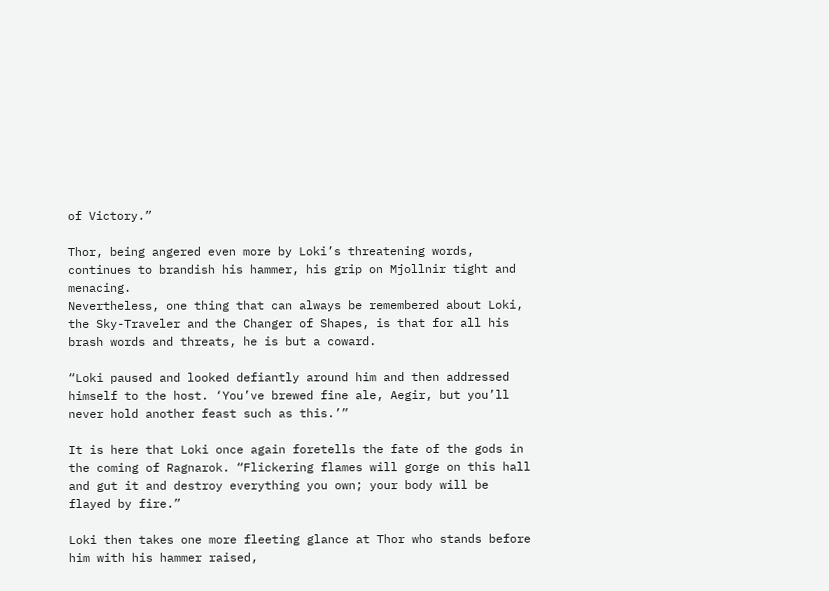of Victory.”

Thor, being angered even more by Loki’s threatening words, continues to brandish his hammer, his grip on Mjollnir tight and menacing.
Nevertheless, one thing that can always be remembered about Loki, the Sky-Traveler and the Changer of Shapes, is that for all his brash words and threats, he is but a coward.

“Loki paused and looked defiantly around him and then addressed himself to the host. ‘You’ve brewed fine ale, Aegir, but you’ll never hold another feast such as this.’”

It is here that Loki once again foretells the fate of the gods in the coming of Ragnarok. “Flickering flames will gorge on this hall and gut it and destroy everything you own; your body will be flayed by fire.”

Loki then takes one more fleeting glance at Thor who stands before him with his hammer raised,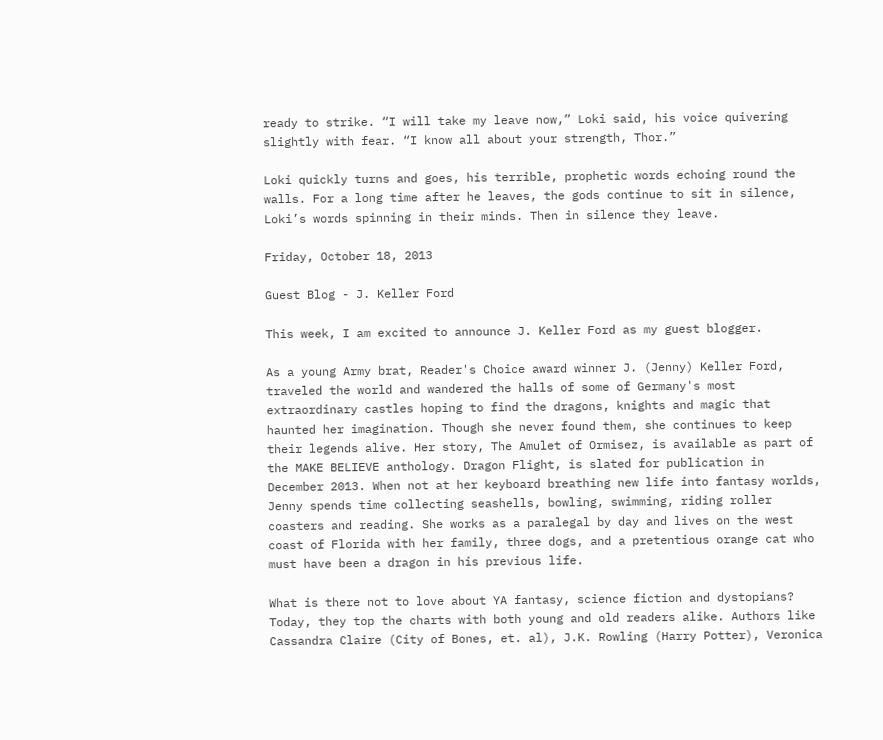ready to strike. “I will take my leave now,” Loki said, his voice quivering slightly with fear. “I know all about your strength, Thor.”

Loki quickly turns and goes, his terrible, prophetic words echoing round the walls. For a long time after he leaves, the gods continue to sit in silence, Loki’s words spinning in their minds. Then in silence they leave.

Friday, October 18, 2013

Guest Blog - J. Keller Ford

This week, I am excited to announce J. Keller Ford as my guest blogger.

As a young Army brat, Reader's Choice award winner J. (Jenny) Keller Ford, traveled the world and wandered the halls of some of Germany's most extraordinary castles hoping to find the dragons, knights and magic that haunted her imagination. Though she never found them, she continues to keep their legends alive. Her story, The Amulet of Ormisez, is available as part of the MAKE BELIEVE anthology. Dragon Flight, is slated for publication in December 2013. When not at her keyboard breathing new life into fantasy worlds, Jenny spends time collecting seashells, bowling, swimming, riding roller coasters and reading. She works as a paralegal by day and lives on the west coast of Florida with her family, three dogs, and a pretentious orange cat who must have been a dragon in his previous life.

What is there not to love about YA fantasy, science fiction and dystopians?  Today, they top the charts with both young and old readers alike. Authors like Cassandra Claire (City of Bones, et. al), J.K. Rowling (Harry Potter), Veronica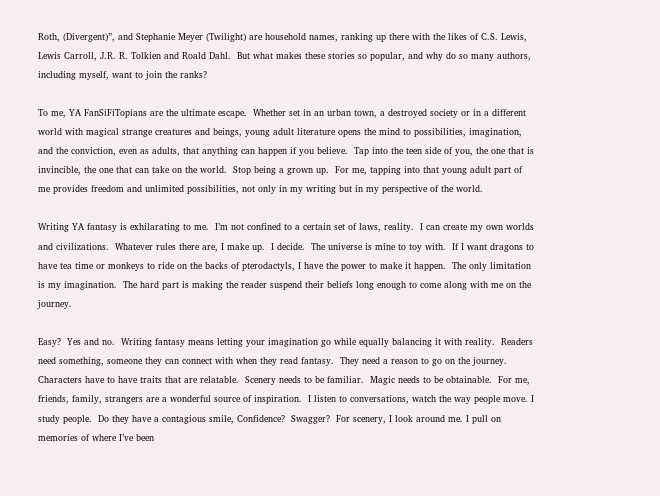Roth, (Divergent)”, and Stephanie Meyer (Twilight) are household names, ranking up there with the likes of C.S. Lewis, Lewis Carroll, J.R. R. Tolkien and Roald Dahl.  But what makes these stories so popular, and why do so many authors, including myself, want to join the ranks?

To me, YA FanSiFiTopians are the ultimate escape.  Whether set in an urban town, a destroyed society or in a different world with magical strange creatures and beings, young adult literature opens the mind to possibilities, imagination, and the conviction, even as adults, that anything can happen if you believe.  Tap into the teen side of you, the one that is invincible, the one that can take on the world.  Stop being a grown up.  For me, tapping into that young adult part of me provides freedom and unlimited possibilities, not only in my writing but in my perspective of the world.

Writing YA fantasy is exhilarating to me.  I’m not confined to a certain set of laws, reality.  I can create my own worlds and civilizations.  Whatever rules there are, I make up.  I decide.  The universe is mine to toy with.  If I want dragons to have tea time or monkeys to ride on the backs of pterodactyls, I have the power to make it happen.  The only limitation is my imagination.  The hard part is making the reader suspend their beliefs long enough to come along with me on the journey.

Easy?  Yes and no.  Writing fantasy means letting your imagination go while equally balancing it with reality.  Readers need something, someone they can connect with when they read fantasy.  They need a reason to go on the journey.  Characters have to have traits that are relatable.  Scenery needs to be familiar.  Magic needs to be obtainable.  For me, friends, family, strangers are a wonderful source of inspiration.  I listen to conversations, watch the way people move. I study people.  Do they have a contagious smile, Confidence?  Swagger?  For scenery, I look around me. I pull on memories of where I’ve been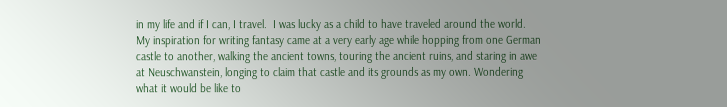in my life and if I can, I travel.  I was lucky as a child to have traveled around the world.  My inspiration for writing fantasy came at a very early age while hopping from one German castle to another, walking the ancient towns, touring the ancient ruins, and staring in awe at Neuschwanstein, longing to claim that castle and its grounds as my own. Wondering what it would be like to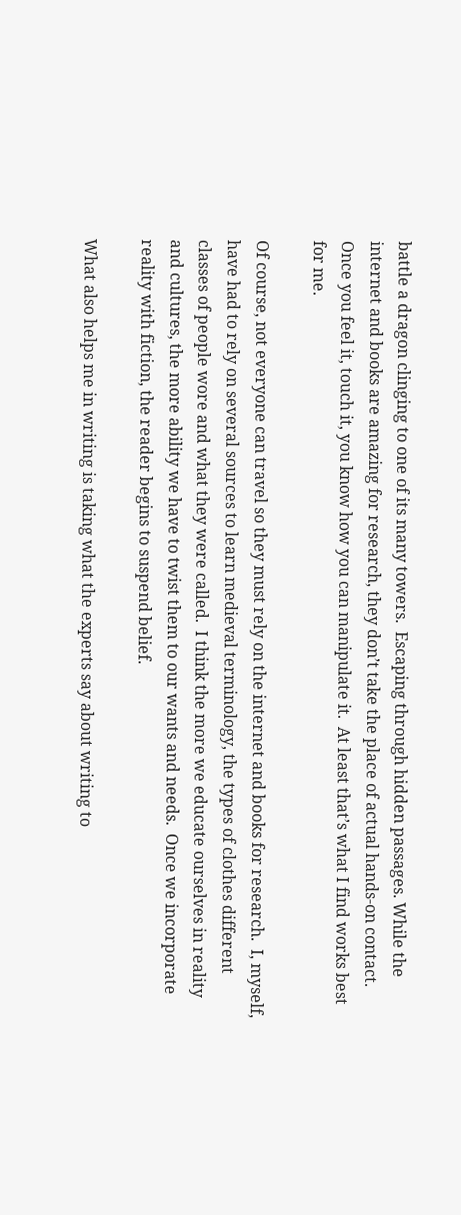battle a dragon clinging to one of its many towers.  Escaping through hidden passages. While the internet and books are amazing for research, they don’t take the place of actual hands-on contact.  Once you feel it, touch it, you know how you can manipulate it.  At least that’s what I find works best for me.

Of course, not everyone can travel so they must rely on the internet and books for research.  I, myself, have had to rely on several sources to learn medieval terminology, the types of clothes different classes of people wore and what they were called.  I think the more we educate ourselves in reality and cultures, the more ability we have to twist them to our wants and needs.  Once we incorporate reality with fiction, the reader begins to suspend belief.

What also helps me in writing is taking what the experts say about writing to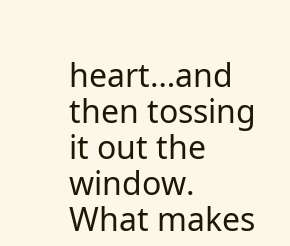heart…and then tossing it out the window.  What makes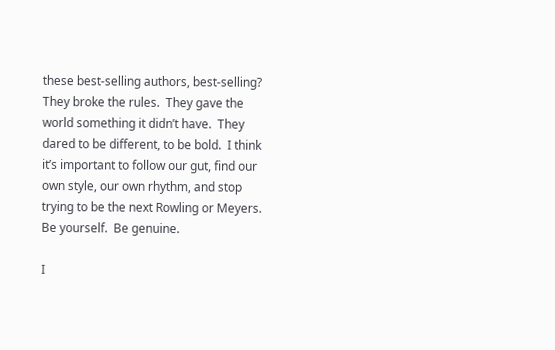these best-selling authors, best-selling?  They broke the rules.  They gave the world something it didn’t have.  They dared to be different, to be bold.  I think it’s important to follow our gut, find our own style, our own rhythm, and stop trying to be the next Rowling or Meyers. Be yourself.  Be genuine.

I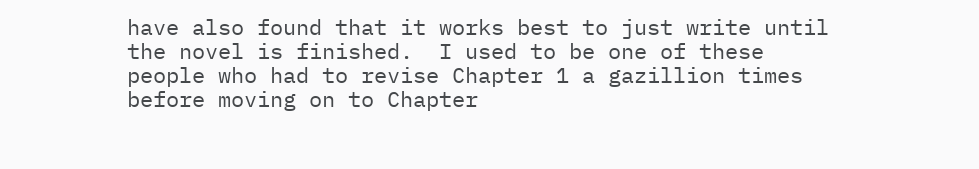have also found that it works best to just write until the novel is finished.  I used to be one of these people who had to revise Chapter 1 a gazillion times before moving on to Chapter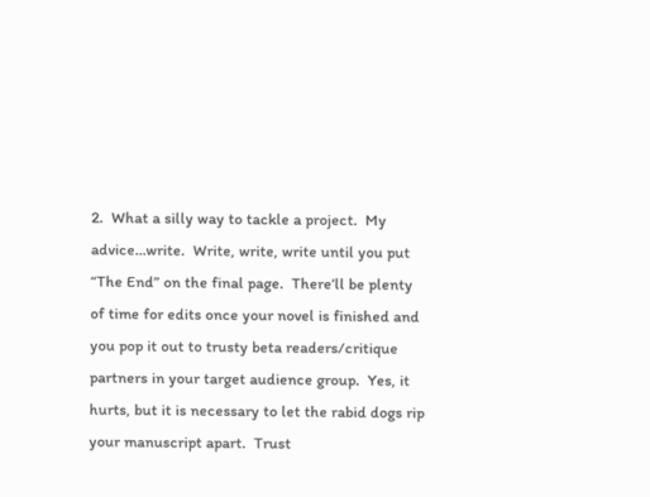2.  What a silly way to tackle a project.  My advice…write.  Write, write, write until you put “The End” on the final page.  There’ll be plenty of time for edits once your novel is finished and you pop it out to trusty beta readers/critique partners in your target audience group.  Yes, it hurts, but it is necessary to let the rabid dogs rip your manuscript apart.  Trust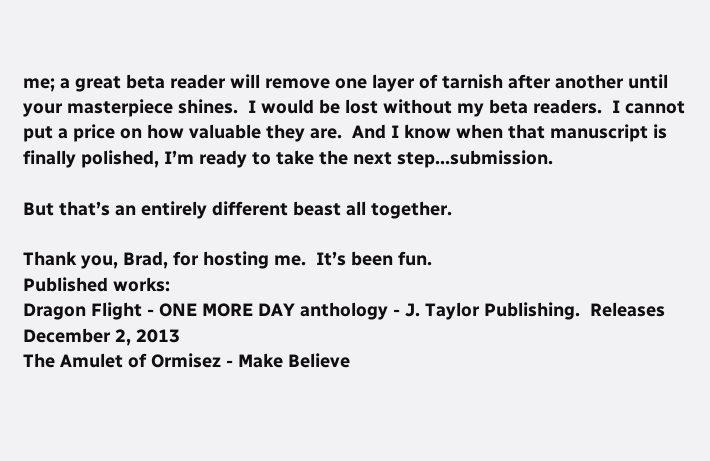me; a great beta reader will remove one layer of tarnish after another until your masterpiece shines.  I would be lost without my beta readers.  I cannot put a price on how valuable they are.  And I know when that manuscript is finally polished, I’m ready to take the next step…submission.

But that’s an entirely different beast all together.

Thank you, Brad, for hosting me.  It’s been fun.
Published works:
Dragon Flight - ONE MORE DAY anthology - J. Taylor Publishing.  Releases December 2, 2013
The Amulet of Ormisez - Make Believe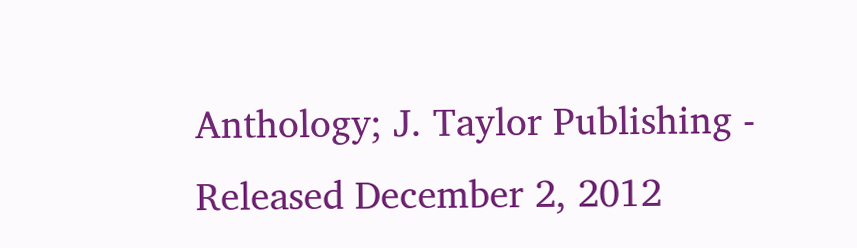Anthology; J. Taylor Publishing - Released December 2, 2012